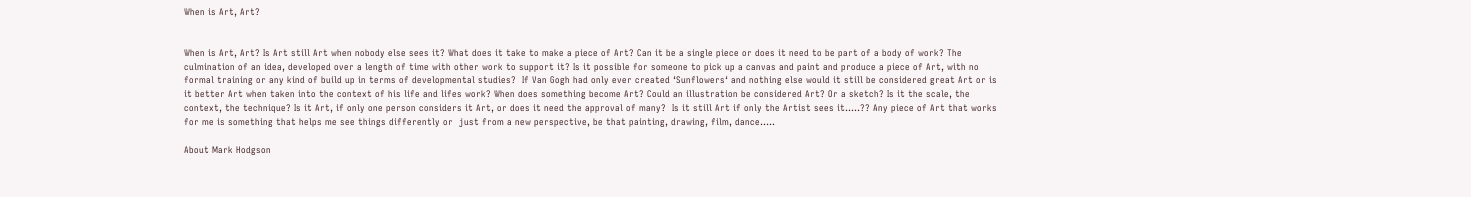When is Art, Art?


When is Art, Art? Is Art still Art when nobody else sees it? What does it take to make a piece of Art? Can it be a single piece or does it need to be part of a body of work? The culmination of an idea, developed over a length of time with other work to support it? Is it possible for someone to pick up a canvas and paint and produce a piece of Art, with no formal training or any kind of build up in terms of developmental studies?  If Van Gogh had only ever created ‘Sunflowers‘ and nothing else would it still be considered great Art or is it better Art when taken into the context of his life and lifes work? When does something become Art? Could an illustration be considered Art? Or a sketch? Is it the scale, the context, the technique? Is it Art, if only one person considers it Art, or does it need the approval of many?  Is it still Art if only the Artist sees it…..?? Any piece of Art that works for me is something that helps me see things differently or  just from a new perspective, be that painting, drawing, film, dance…..

About Mark Hodgson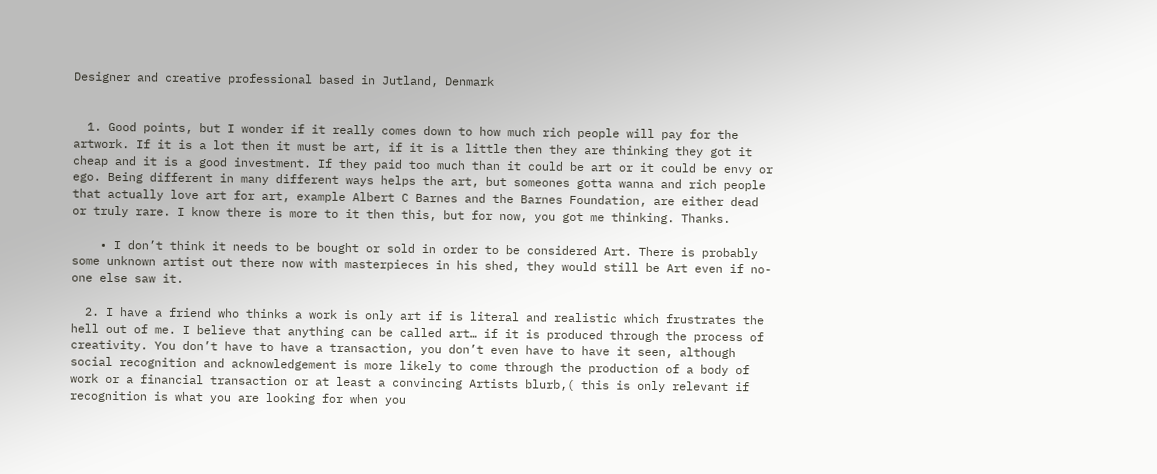Designer and creative professional based in Jutland, Denmark


  1. Good points, but I wonder if it really comes down to how much rich people will pay for the artwork. If it is a lot then it must be art, if it is a little then they are thinking they got it cheap and it is a good investment. If they paid too much than it could be art or it could be envy or ego. Being different in many different ways helps the art, but someones gotta wanna and rich people that actually love art for art, example Albert C Barnes and the Barnes Foundation, are either dead or truly rare. I know there is more to it then this, but for now, you got me thinking. Thanks.

    • I don’t think it needs to be bought or sold in order to be considered Art. There is probably some unknown artist out there now with masterpieces in his shed, they would still be Art even if no-one else saw it.

  2. I have a friend who thinks a work is only art if is literal and realistic which frustrates the hell out of me. I believe that anything can be called art… if it is produced through the process of creativity. You don’t have to have a transaction, you don’t even have to have it seen, although social recognition and acknowledgement is more likely to come through the production of a body of work or a financial transaction or at least a convincing Artists blurb,( this is only relevant if recognition is what you are looking for when you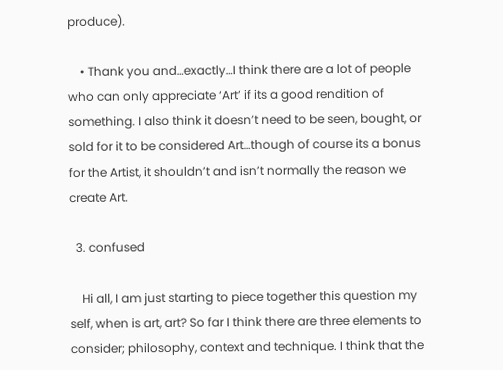produce).

    • Thank you and…exactly…I think there are a lot of people who can only appreciate ‘Art’ if its a good rendition of something. I also think it doesn’t need to be seen, bought, or sold for it to be considered Art…though of course its a bonus for the Artist, it shouldn’t and isn’t normally the reason we create Art.

  3. confused

    Hi all, I am just starting to piece together this question my self, when is art, art? So far I think there are three elements to consider; philosophy, context and technique. I think that the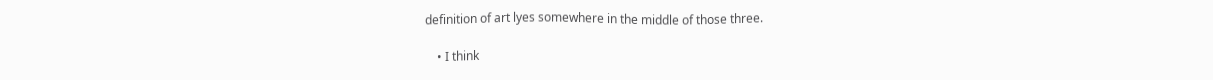definition of art lyes somewhere in the middle of those three.

    • I think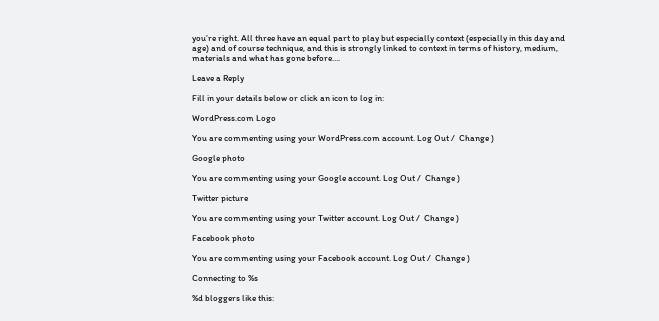you’re right. All three have an equal part to play but especially context (especially in this day and age) and of course technique, and this is strongly linked to context in terms of history, medium, materials and what has gone before….

Leave a Reply

Fill in your details below or click an icon to log in:

WordPress.com Logo

You are commenting using your WordPress.com account. Log Out /  Change )

Google photo

You are commenting using your Google account. Log Out /  Change )

Twitter picture

You are commenting using your Twitter account. Log Out /  Change )

Facebook photo

You are commenting using your Facebook account. Log Out /  Change )

Connecting to %s

%d bloggers like this: